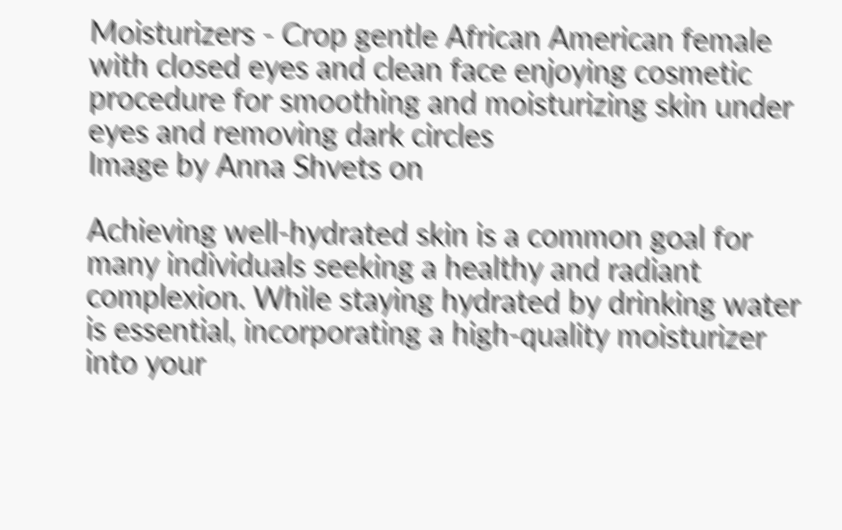Moisturizers - Crop gentle African American female with closed eyes and clean face enjoying cosmetic procedure for smoothing and moisturizing skin under eyes and removing dark circles
Image by Anna Shvets on

Achieving well-hydrated skin is a common goal for many individuals seeking a healthy and radiant complexion. While staying hydrated by drinking water is essential, incorporating a high-quality moisturizer into your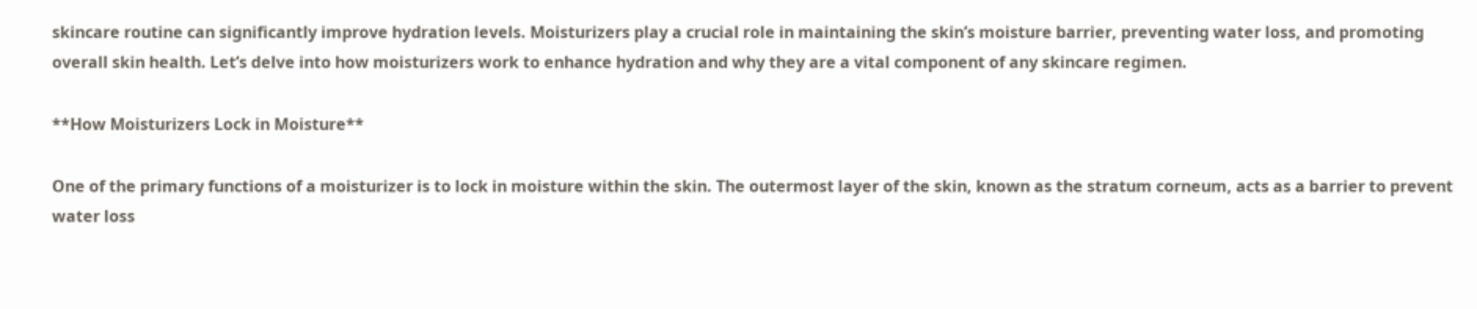skincare routine can significantly improve hydration levels. Moisturizers play a crucial role in maintaining the skin’s moisture barrier, preventing water loss, and promoting overall skin health. Let’s delve into how moisturizers work to enhance hydration and why they are a vital component of any skincare regimen.

**How Moisturizers Lock in Moisture**

One of the primary functions of a moisturizer is to lock in moisture within the skin. The outermost layer of the skin, known as the stratum corneum, acts as a barrier to prevent water loss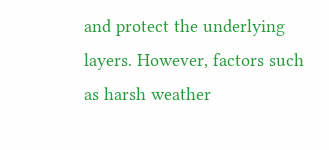and protect the underlying layers. However, factors such as harsh weather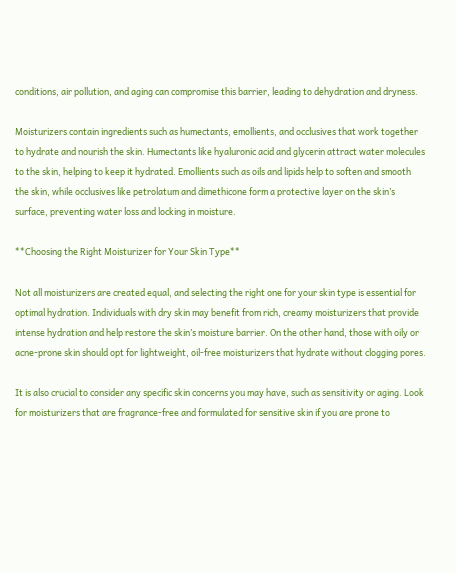conditions, air pollution, and aging can compromise this barrier, leading to dehydration and dryness.

Moisturizers contain ingredients such as humectants, emollients, and occlusives that work together to hydrate and nourish the skin. Humectants like hyaluronic acid and glycerin attract water molecules to the skin, helping to keep it hydrated. Emollients such as oils and lipids help to soften and smooth the skin, while occlusives like petrolatum and dimethicone form a protective layer on the skin’s surface, preventing water loss and locking in moisture.

**Choosing the Right Moisturizer for Your Skin Type**

Not all moisturizers are created equal, and selecting the right one for your skin type is essential for optimal hydration. Individuals with dry skin may benefit from rich, creamy moisturizers that provide intense hydration and help restore the skin’s moisture barrier. On the other hand, those with oily or acne-prone skin should opt for lightweight, oil-free moisturizers that hydrate without clogging pores.

It is also crucial to consider any specific skin concerns you may have, such as sensitivity or aging. Look for moisturizers that are fragrance-free and formulated for sensitive skin if you are prone to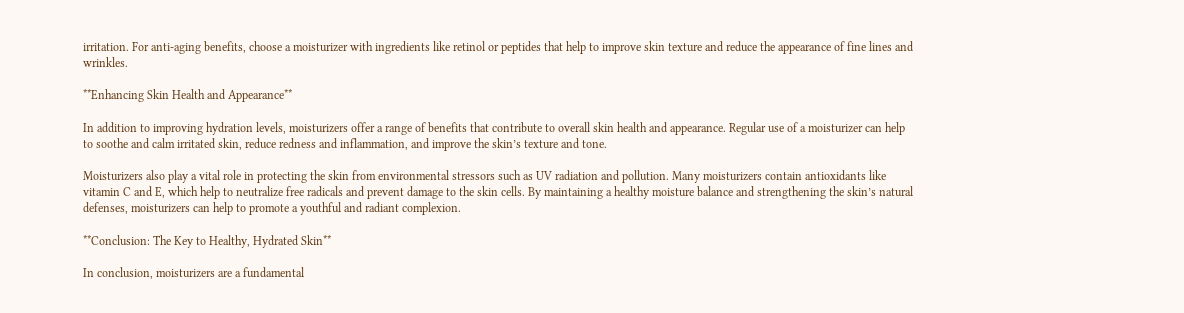irritation. For anti-aging benefits, choose a moisturizer with ingredients like retinol or peptides that help to improve skin texture and reduce the appearance of fine lines and wrinkles.

**Enhancing Skin Health and Appearance**

In addition to improving hydration levels, moisturizers offer a range of benefits that contribute to overall skin health and appearance. Regular use of a moisturizer can help to soothe and calm irritated skin, reduce redness and inflammation, and improve the skin’s texture and tone.

Moisturizers also play a vital role in protecting the skin from environmental stressors such as UV radiation and pollution. Many moisturizers contain antioxidants like vitamin C and E, which help to neutralize free radicals and prevent damage to the skin cells. By maintaining a healthy moisture balance and strengthening the skin’s natural defenses, moisturizers can help to promote a youthful and radiant complexion.

**Conclusion: The Key to Healthy, Hydrated Skin**

In conclusion, moisturizers are a fundamental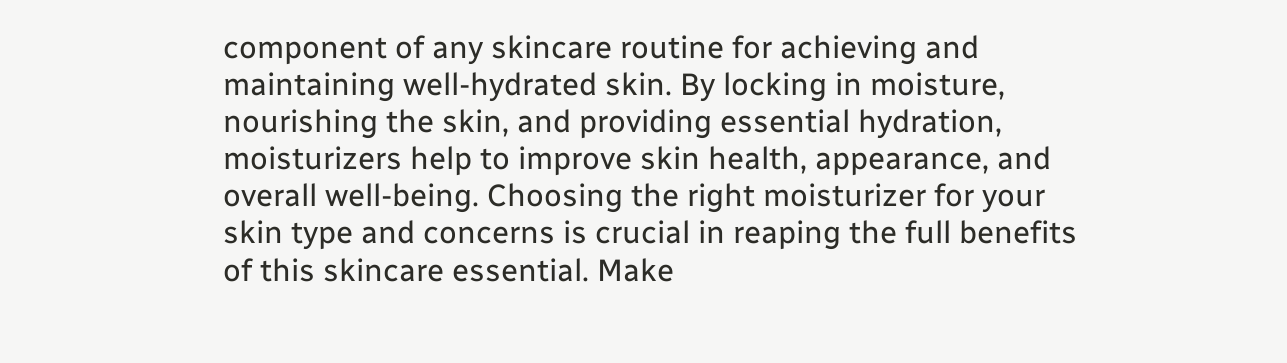component of any skincare routine for achieving and maintaining well-hydrated skin. By locking in moisture, nourishing the skin, and providing essential hydration, moisturizers help to improve skin health, appearance, and overall well-being. Choosing the right moisturizer for your skin type and concerns is crucial in reaping the full benefits of this skincare essential. Make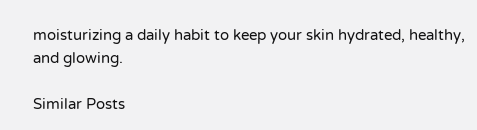moisturizing a daily habit to keep your skin hydrated, healthy, and glowing.

Similar Posts